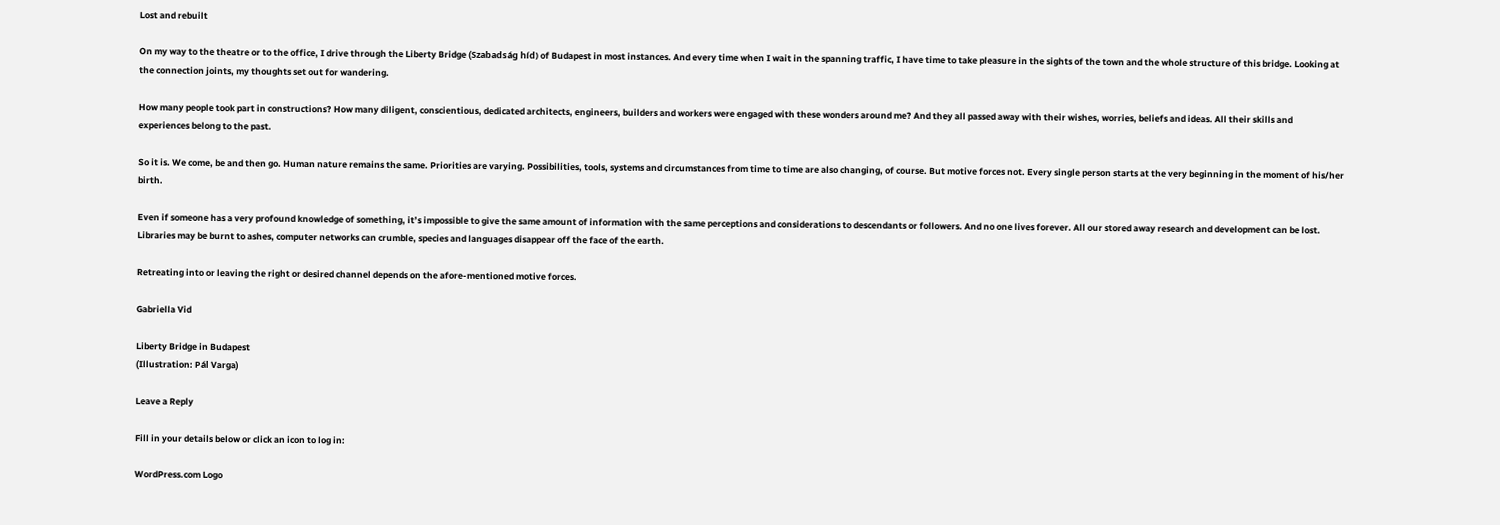Lost and rebuilt

On my way to the theatre or to the office, I drive through the Liberty Bridge (Szabadság híd) of Budapest in most instances. And every time when I wait in the spanning traffic, I have time to take pleasure in the sights of the town and the whole structure of this bridge. Looking at the connection joints, my thoughts set out for wandering.

How many people took part in constructions? How many diligent, conscientious, dedicated architects, engineers, builders and workers were engaged with these wonders around me? And they all passed away with their wishes, worries, beliefs and ideas. All their skills and experiences belong to the past.

So it is. We come, be and then go. Human nature remains the same. Priorities are varying. Possibilities, tools, systems and circumstances from time to time are also changing, of course. But motive forces not. Every single person starts at the very beginning in the moment of his/her birth.

Even if someone has a very profound knowledge of something, it’s impossible to give the same amount of information with the same perceptions and considerations to descendants or followers. And no one lives forever. All our stored away research and development can be lost. Libraries may be burnt to ashes, computer networks can crumble, species and languages disappear off the face of the earth.

Retreating into or leaving the right or desired channel depends on the afore-mentioned motive forces.

Gabriella Vid

Liberty Bridge in Budapest
(Illustration: Pál Varga)

Leave a Reply

Fill in your details below or click an icon to log in:

WordPress.com Logo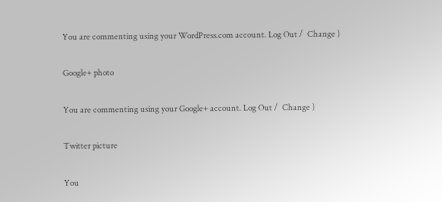You are commenting using your WordPress.com account. Log Out /  Change )

Google+ photo

You are commenting using your Google+ account. Log Out /  Change )

Twitter picture

You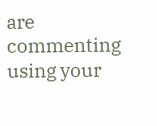are commenting using your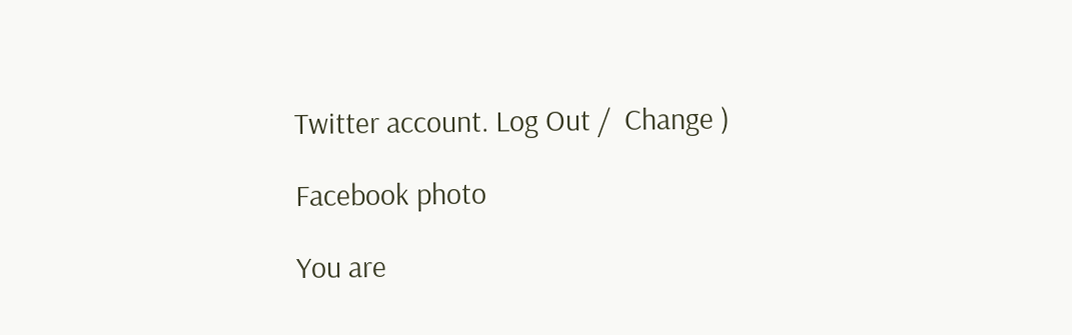Twitter account. Log Out /  Change )

Facebook photo

You are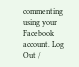commenting using your Facebook account. Log Out /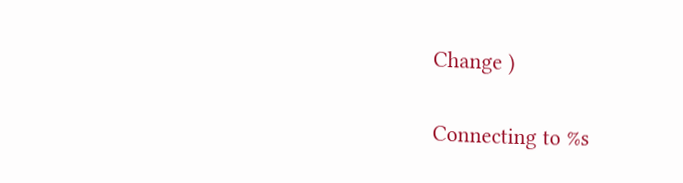Change )

Connecting to %s